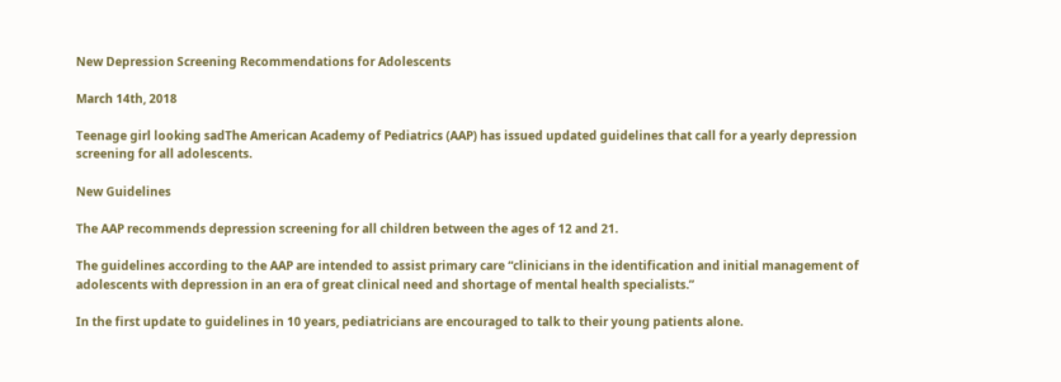New Depression Screening Recommendations for Adolescents

March 14th, 2018

Teenage girl looking sadThe American Academy of Pediatrics (AAP) has issued updated guidelines that call for a yearly depression screening for all adolescents.

New Guidelines

The AAP recommends depression screening for all children between the ages of 12 and 21.

The guidelines according to the AAP are intended to assist primary care “clinicians in the identification and initial management of adolescents with depression in an era of great clinical need and shortage of mental health specialists.”

In the first update to guidelines in 10 years, pediatricians are encouraged to talk to their young patients alone.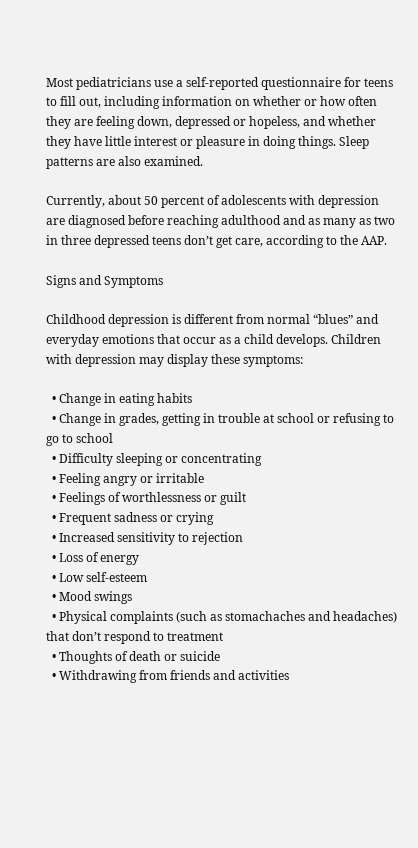Most pediatricians use a self-reported questionnaire for teens to fill out, including information on whether or how often they are feeling down, depressed or hopeless, and whether they have little interest or pleasure in doing things. Sleep patterns are also examined.

Currently, about 50 percent of adolescents with depression are diagnosed before reaching adulthood and as many as two in three depressed teens don’t get care, according to the AAP.

Signs and Symptoms

Childhood depression is different from normal “blues” and everyday emotions that occur as a child develops. Children with depression may display these symptoms:

  • Change in eating habits
  • Change in grades, getting in trouble at school or refusing to go to school
  • Difficulty sleeping or concentrating
  • Feeling angry or irritable
  • Feelings of worthlessness or guilt
  • Frequent sadness or crying
  • Increased sensitivity to rejection
  • Loss of energy
  • Low self-esteem
  • Mood swings
  • Physical complaints (such as stomachaches and headaches) that don’t respond to treatment
  • Thoughts of death or suicide
  • Withdrawing from friends and activities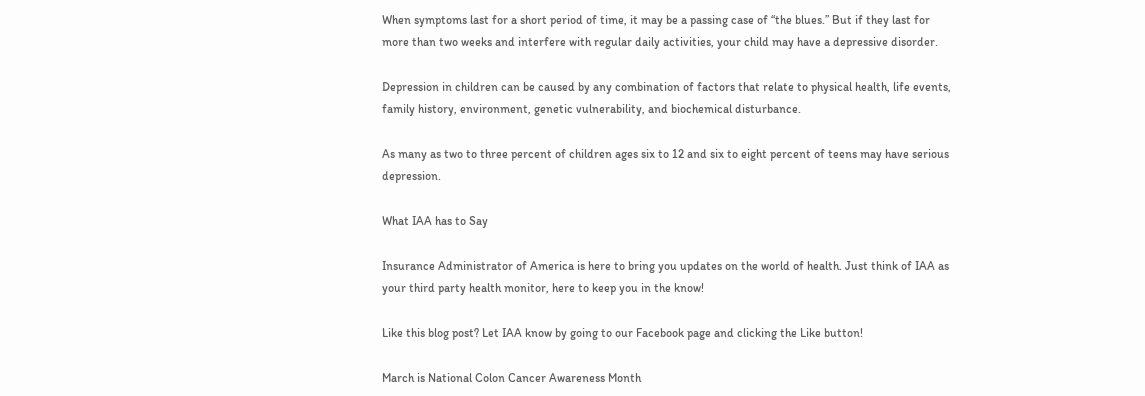When symptoms last for a short period of time, it may be a passing case of “the blues.” But if they last for more than two weeks and interfere with regular daily activities, your child may have a depressive disorder.

Depression in children can be caused by any combination of factors that relate to physical health, life events, family history, environment, genetic vulnerability, and biochemical disturbance.

As many as two to three percent of children ages six to 12 and six to eight percent of teens may have serious depression.

What IAA has to Say

Insurance Administrator of America is here to bring you updates on the world of health. Just think of IAA as your third party health monitor, here to keep you in the know!

Like this blog post? Let IAA know by going to our Facebook page and clicking the Like button!

March is National Colon Cancer Awareness Month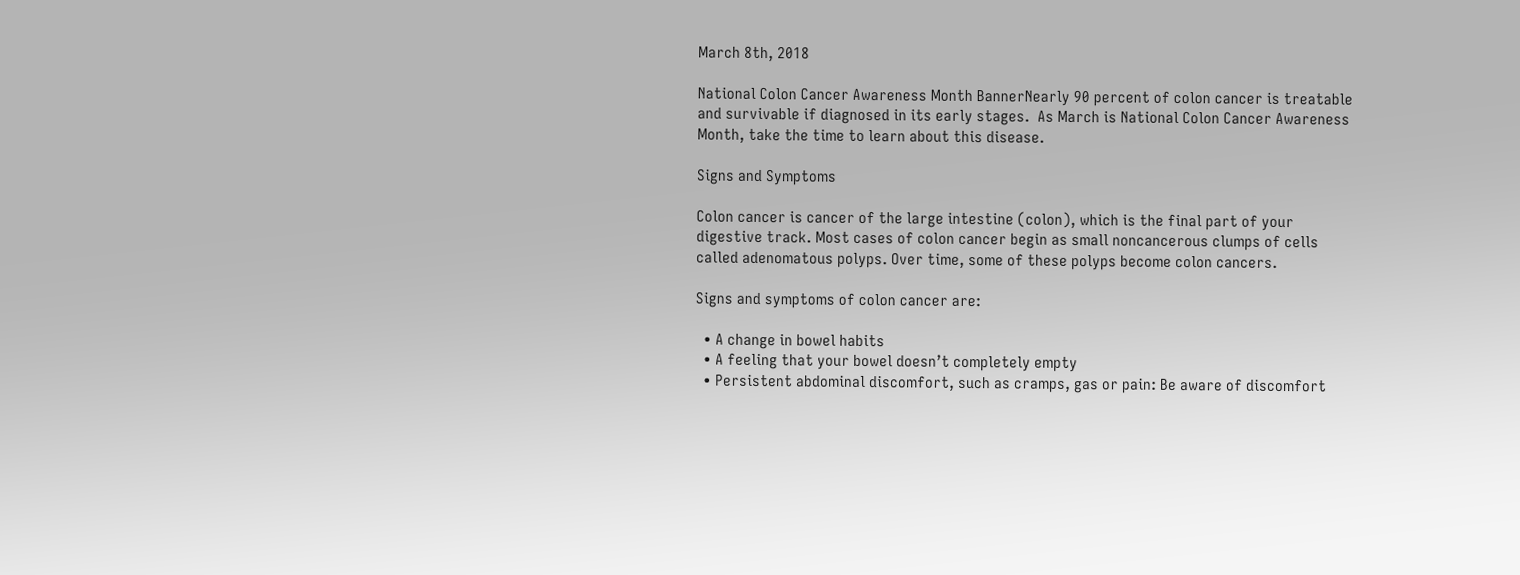March 8th, 2018

National Colon Cancer Awareness Month BannerNearly 90 percent of colon cancer is treatable and survivable if diagnosed in its early stages.  As March is National Colon Cancer Awareness Month, take the time to learn about this disease.

Signs and Symptoms

Colon cancer is cancer of the large intestine (colon), which is the final part of your digestive track. Most cases of colon cancer begin as small noncancerous clumps of cells called adenomatous polyps. Over time, some of these polyps become colon cancers.

Signs and symptoms of colon cancer are:

  • A change in bowel habits
  • A feeling that your bowel doesn’t completely empty
  • Persistent abdominal discomfort, such as cramps, gas or pain: Be aware of discomfort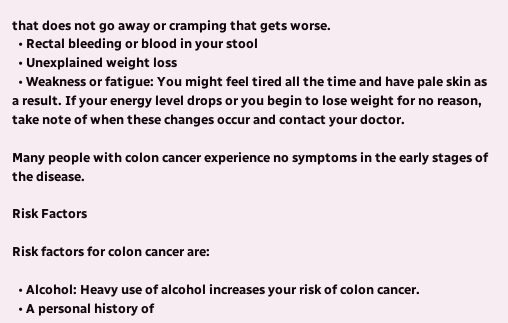that does not go away or cramping that gets worse.
  • Rectal bleeding or blood in your stool
  • Unexplained weight loss
  • Weakness or fatigue: You might feel tired all the time and have pale skin as a result. If your energy level drops or you begin to lose weight for no reason, take note of when these changes occur and contact your doctor.

Many people with colon cancer experience no symptoms in the early stages of the disease.

Risk Factors

Risk factors for colon cancer are:

  • Alcohol: Heavy use of alcohol increases your risk of colon cancer.
  • A personal history of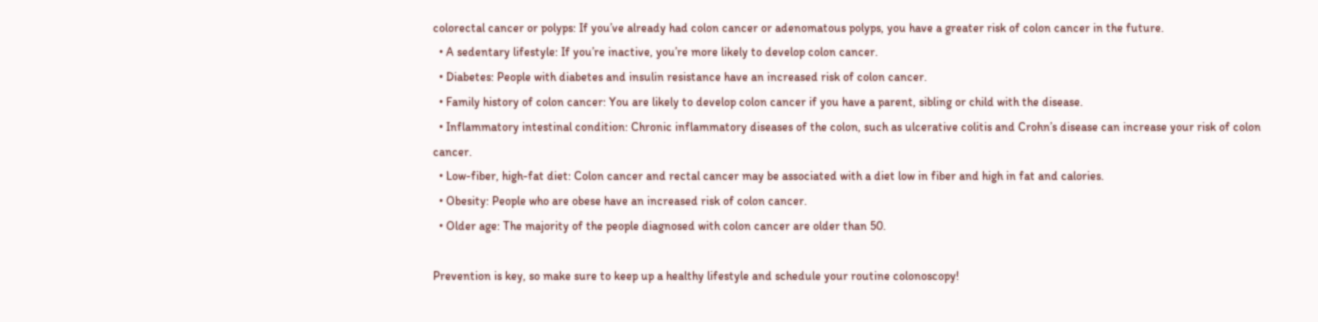colorectal cancer or polyps: If you’ve already had colon cancer or adenomatous polyps, you have a greater risk of colon cancer in the future.
  • A sedentary lifestyle: If you’re inactive, you’re more likely to develop colon cancer.
  • Diabetes: People with diabetes and insulin resistance have an increased risk of colon cancer.
  • Family history of colon cancer: You are likely to develop colon cancer if you have a parent, sibling or child with the disease.
  • Inflammatory intestinal condition: Chronic inflammatory diseases of the colon, such as ulcerative colitis and Crohn’s disease can increase your risk of colon cancer.
  • Low-fiber, high-fat diet: Colon cancer and rectal cancer may be associated with a diet low in fiber and high in fat and calories.
  • Obesity: People who are obese have an increased risk of colon cancer.
  • Older age: The majority of the people diagnosed with colon cancer are older than 50.

Prevention is key, so make sure to keep up a healthy lifestyle and schedule your routine colonoscopy!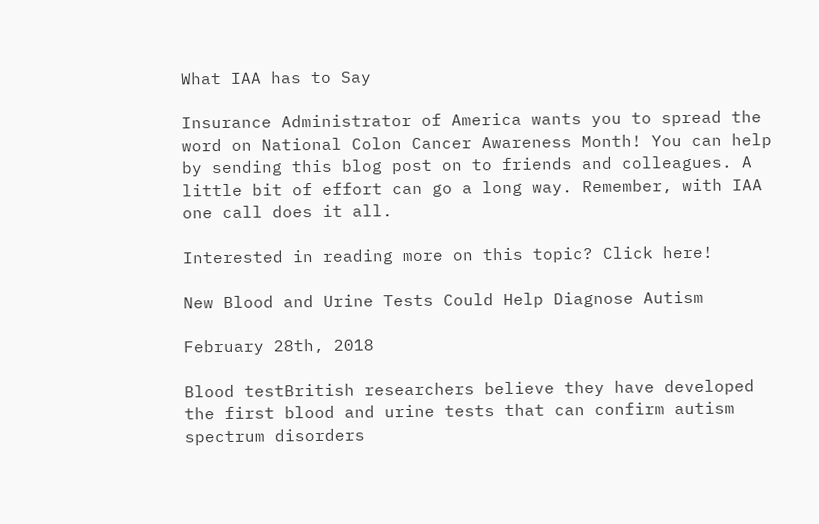What IAA has to Say

Insurance Administrator of America wants you to spread the word on National Colon Cancer Awareness Month! You can help by sending this blog post on to friends and colleagues. A little bit of effort can go a long way. Remember, with IAA one call does it all.

Interested in reading more on this topic? Click here!

New Blood and Urine Tests Could Help Diagnose Autism

February 28th, 2018

Blood testBritish researchers believe they have developed the first blood and urine tests that can confirm autism spectrum disorders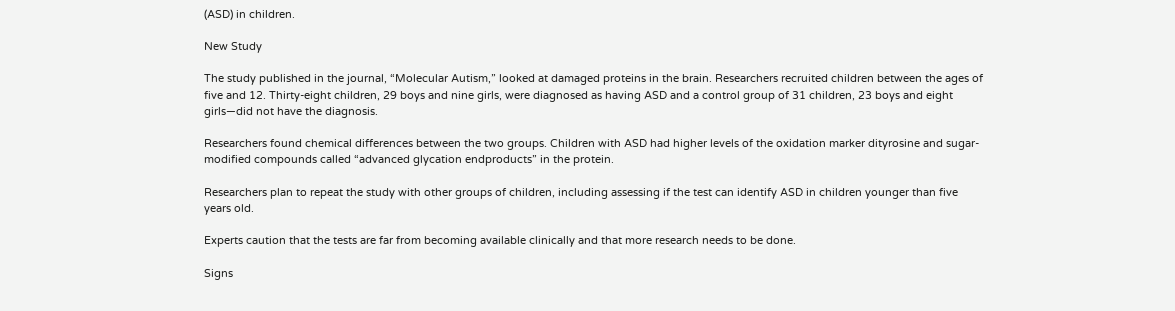(ASD) in children.

New Study

The study published in the journal, “Molecular Autism,” looked at damaged proteins in the brain. Researchers recruited children between the ages of five and 12. Thirty-eight children, 29 boys and nine girls, were diagnosed as having ASD and a control group of 31 children, 23 boys and eight girls—did not have the diagnosis.

Researchers found chemical differences between the two groups. Children with ASD had higher levels of the oxidation marker dityrosine and sugar-modified compounds called “advanced glycation endproducts” in the protein.

Researchers plan to repeat the study with other groups of children, including assessing if the test can identify ASD in children younger than five years old.

Experts caution that the tests are far from becoming available clinically and that more research needs to be done.

Signs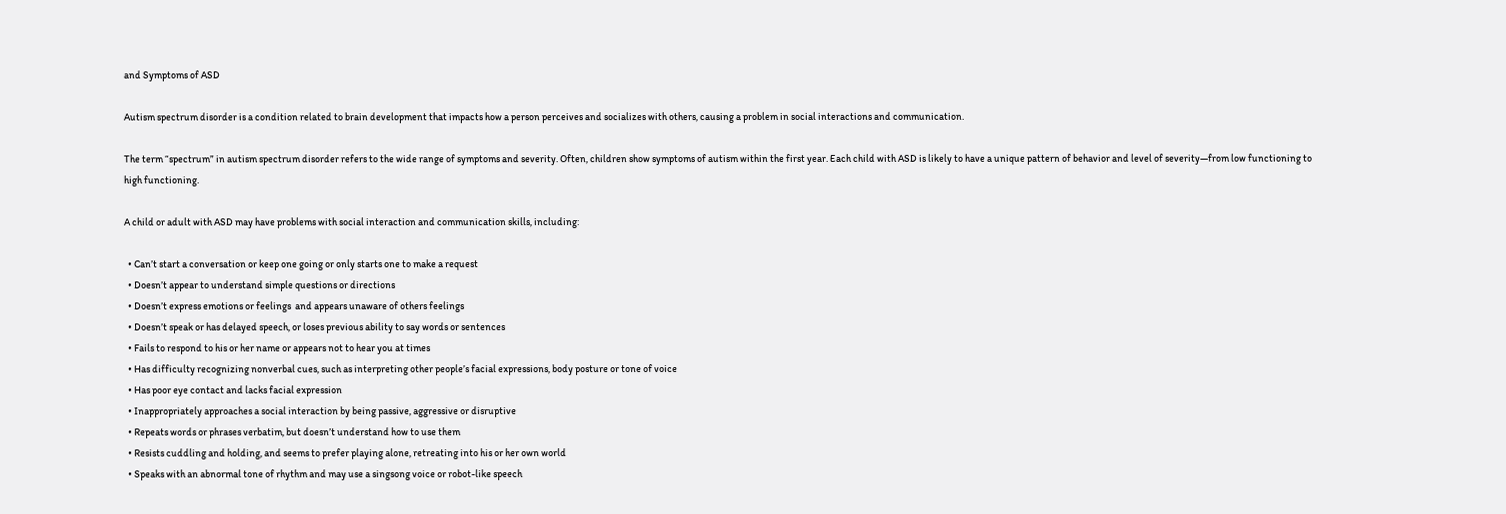and Symptoms of ASD

Autism spectrum disorder is a condition related to brain development that impacts how a person perceives and socializes with others, causing a problem in social interactions and communication.

The term “spectrum” in autism spectrum disorder refers to the wide range of symptoms and severity. Often, children show symptoms of autism within the first year. Each child with ASD is likely to have a unique pattern of behavior and level of severity—from low functioning to high functioning.

A child or adult with ASD may have problems with social interaction and communication skills, including:

  • Can’t start a conversation or keep one going or only starts one to make a request
  • Doesn’t appear to understand simple questions or directions
  • Doesn’t express emotions or feelings  and appears unaware of others feelings
  • Doesn’t speak or has delayed speech, or loses previous ability to say words or sentences
  • Fails to respond to his or her name or appears not to hear you at times
  • Has difficulty recognizing nonverbal cues, such as interpreting other people’s facial expressions, body posture or tone of voice
  • Has poor eye contact and lacks facial expression
  • Inappropriately approaches a social interaction by being passive, aggressive or disruptive
  • Repeats words or phrases verbatim, but doesn’t understand how to use them
  • Resists cuddling and holding, and seems to prefer playing alone, retreating into his or her own world
  • Speaks with an abnormal tone of rhythm and may use a singsong voice or robot-like speech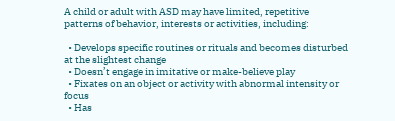A child or adult with ASD may have limited, repetitive patterns of behavior, interests or activities, including:

  • Develops specific routines or rituals and becomes disturbed at the slightest change
  • Doesn’t engage in imitative or make-believe play
  • Fixates on an object or activity with abnormal intensity or focus
  • Has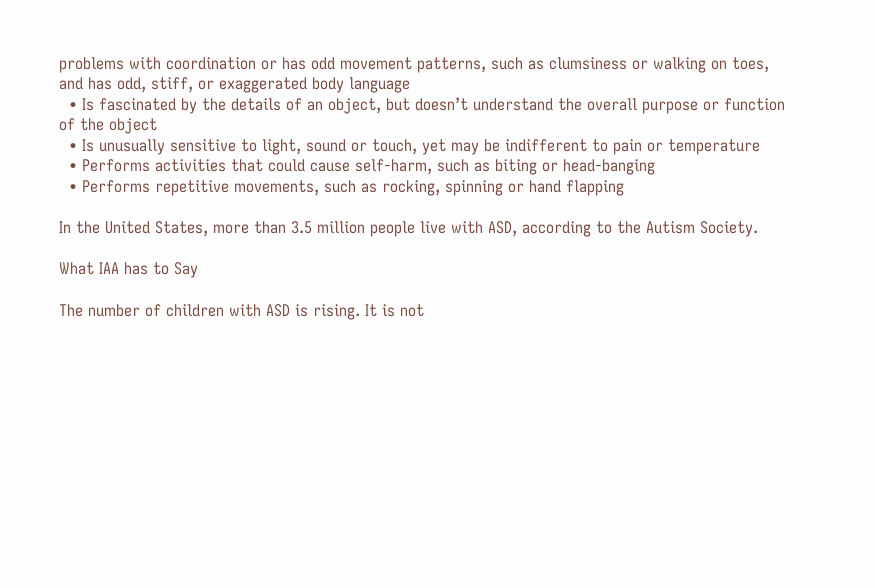problems with coordination or has odd movement patterns, such as clumsiness or walking on toes, and has odd, stiff, or exaggerated body language
  • Is fascinated by the details of an object, but doesn’t understand the overall purpose or function of the object
  • Is unusually sensitive to light, sound or touch, yet may be indifferent to pain or temperature
  • Performs activities that could cause self-harm, such as biting or head-banging
  • Performs repetitive movements, such as rocking, spinning or hand flapping

In the United States, more than 3.5 million people live with ASD, according to the Autism Society.

What IAA has to Say

The number of children with ASD is rising. It is not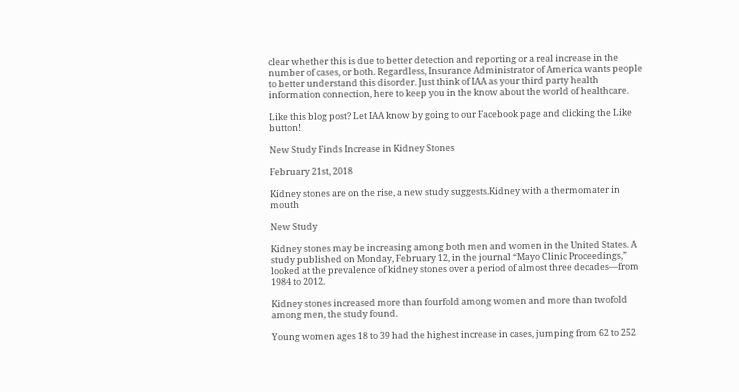clear whether this is due to better detection and reporting or a real increase in the number of cases, or both. Regardless, Insurance Administrator of America wants people to better understand this disorder. Just think of IAA as your third party health information connection, here to keep you in the know about the world of healthcare.

Like this blog post? Let IAA know by going to our Facebook page and clicking the Like button!

New Study Finds Increase in Kidney Stones

February 21st, 2018

Kidney stones are on the rise, a new study suggests.Kidney with a thermomater in mouth

New Study

Kidney stones may be increasing among both men and women in the United States. A study published on Monday, February 12, in the journal “Mayo Clinic Proceedings,” looked at the prevalence of kidney stones over a period of almost three decades—from 1984 to 2012.

Kidney stones increased more than fourfold among women and more than twofold among men, the study found.

Young women ages 18 to 39 had the highest increase in cases, jumping from 62 to 252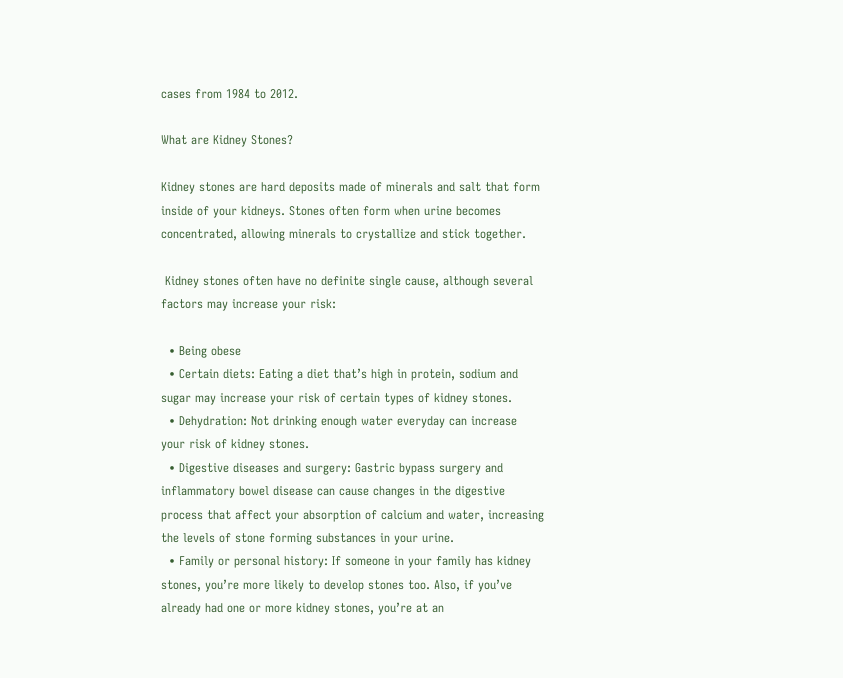cases from 1984 to 2012.

What are Kidney Stones?

Kidney stones are hard deposits made of minerals and salt that form inside of your kidneys. Stones often form when urine becomes concentrated, allowing minerals to crystallize and stick together.

 Kidney stones often have no definite single cause, although several factors may increase your risk:

  • Being obese
  • Certain diets: Eating a diet that’s high in protein, sodium and sugar may increase your risk of certain types of kidney stones.
  • Dehydration: Not drinking enough water everyday can increase your risk of kidney stones.
  • Digestive diseases and surgery: Gastric bypass surgery and inflammatory bowel disease can cause changes in the digestive process that affect your absorption of calcium and water, increasing the levels of stone forming substances in your urine.
  • Family or personal history: If someone in your family has kidney stones, you’re more likely to develop stones too. Also, if you’ve already had one or more kidney stones, you’re at an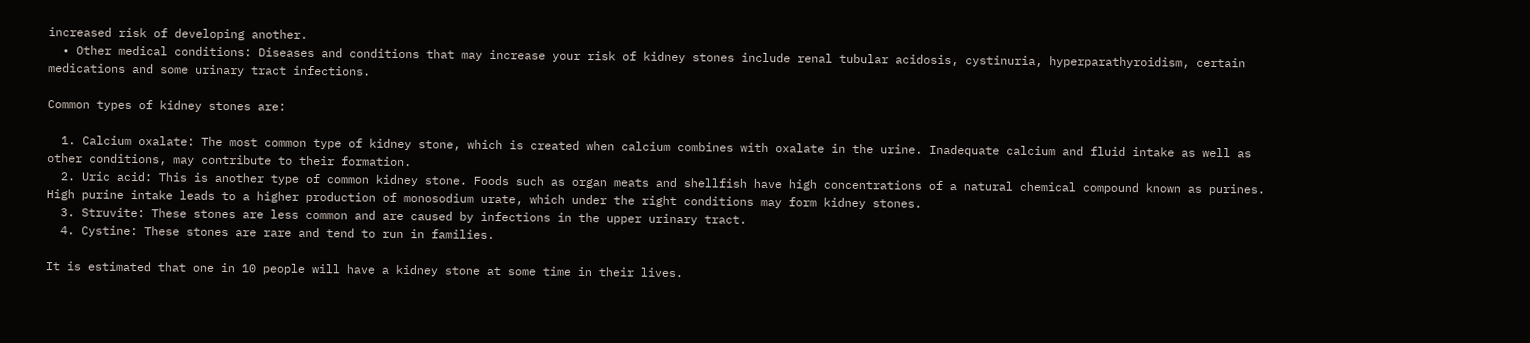increased risk of developing another.
  • Other medical conditions: Diseases and conditions that may increase your risk of kidney stones include renal tubular acidosis, cystinuria, hyperparathyroidism, certain medications and some urinary tract infections.

Common types of kidney stones are:

  1. Calcium oxalate: The most common type of kidney stone, which is created when calcium combines with oxalate in the urine. Inadequate calcium and fluid intake as well as other conditions, may contribute to their formation.
  2. Uric acid: This is another type of common kidney stone. Foods such as organ meats and shellfish have high concentrations of a natural chemical compound known as purines. High purine intake leads to a higher production of monosodium urate, which under the right conditions may form kidney stones.
  3. Struvite: These stones are less common and are caused by infections in the upper urinary tract.
  4. Cystine: These stones are rare and tend to run in families.

It is estimated that one in 10 people will have a kidney stone at some time in their lives.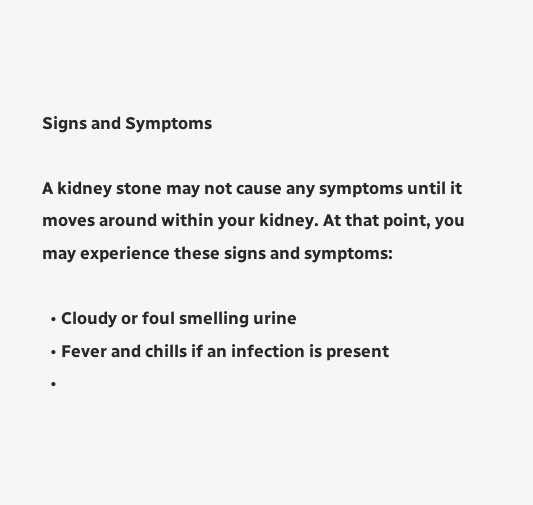Signs and Symptoms

A kidney stone may not cause any symptoms until it moves around within your kidney. At that point, you may experience these signs and symptoms:

  • Cloudy or foul smelling urine
  • Fever and chills if an infection is present
  •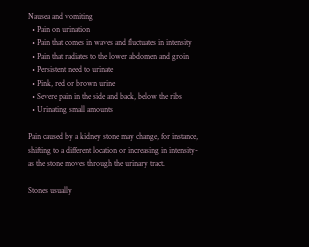Nausea and vomiting
  • Pain on urination
  • Pain that comes in waves and fluctuates in intensity
  • Pain that radiates to the lower abdomen and groin
  • Persistent need to urinate
  • Pink, red or brown urine
  • Severe pain in the side and back, below the ribs
  • Urinating small amounts

Pain caused by a kidney stone may change, for instance, shifting to a different location or increasing in intensity-as the stone moves through the urinary tract.

Stones usually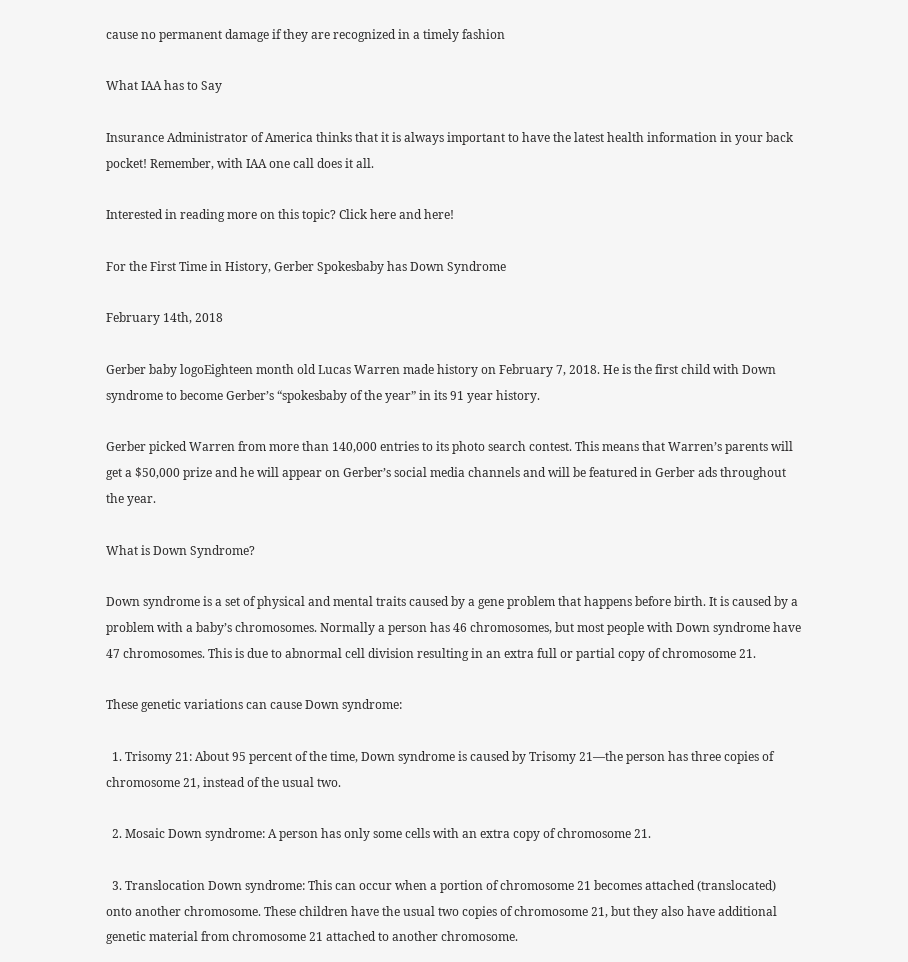cause no permanent damage if they are recognized in a timely fashion

What IAA has to Say

Insurance Administrator of America thinks that it is always important to have the latest health information in your back pocket! Remember, with IAA one call does it all.

Interested in reading more on this topic? Click here and here!

For the First Time in History, Gerber Spokesbaby has Down Syndrome

February 14th, 2018

Gerber baby logoEighteen month old Lucas Warren made history on February 7, 2018. He is the first child with Down syndrome to become Gerber’s “spokesbaby of the year” in its 91 year history.

Gerber picked Warren from more than 140,000 entries to its photo search contest. This means that Warren’s parents will get a $50,000 prize and he will appear on Gerber’s social media channels and will be featured in Gerber ads throughout the year.

What is Down Syndrome?

Down syndrome is a set of physical and mental traits caused by a gene problem that happens before birth. It is caused by a problem with a baby’s chromosomes. Normally a person has 46 chromosomes, but most people with Down syndrome have 47 chromosomes. This is due to abnormal cell division resulting in an extra full or partial copy of chromosome 21.

These genetic variations can cause Down syndrome:

  1. Trisomy 21: About 95 percent of the time, Down syndrome is caused by Trisomy 21—the person has three copies of chromosome 21, instead of the usual two.

  2. Mosaic Down syndrome: A person has only some cells with an extra copy of chromosome 21.

  3. Translocation Down syndrome: This can occur when a portion of chromosome 21 becomes attached (translocated) onto another chromosome. These children have the usual two copies of chromosome 21, but they also have additional genetic material from chromosome 21 attached to another chromosome.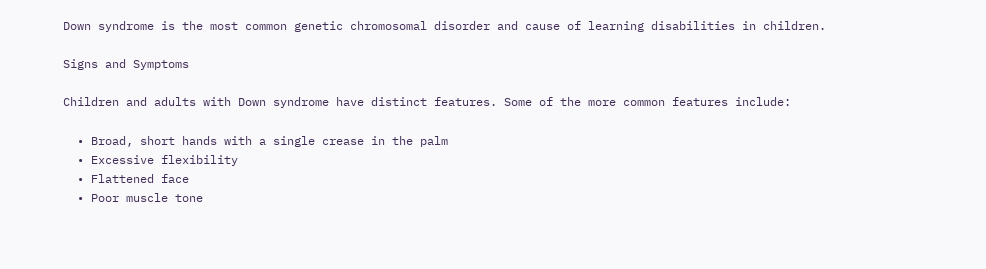Down syndrome is the most common genetic chromosomal disorder and cause of learning disabilities in children.

Signs and Symptoms

Children and adults with Down syndrome have distinct features. Some of the more common features include:

  • Broad, short hands with a single crease in the palm
  • Excessive flexibility
  • Flattened face
  • Poor muscle tone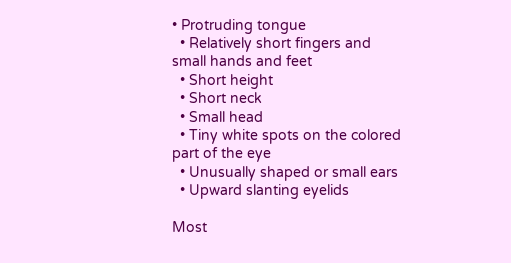• Protruding tongue
  • Relatively short fingers and small hands and feet
  • Short height
  • Short neck
  • Small head
  • Tiny white spots on the colored part of the eye
  • Unusually shaped or small ears
  • Upward slanting eyelids

Most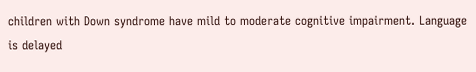children with Down syndrome have mild to moderate cognitive impairment. Language is delayed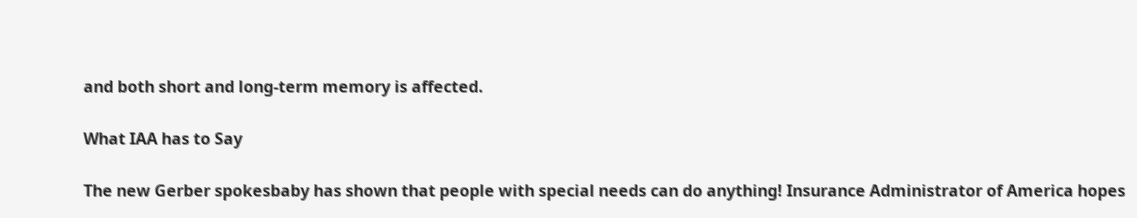and both short and long-term memory is affected.

What IAA has to Say

The new Gerber spokesbaby has shown that people with special needs can do anything! Insurance Administrator of America hopes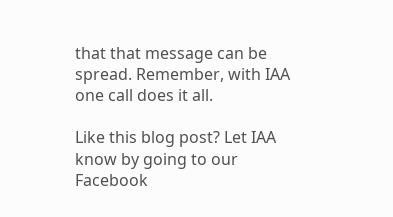that that message can be spread. Remember, with IAA one call does it all.

Like this blog post? Let IAA know by going to our Facebook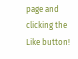page and clicking the Like button!